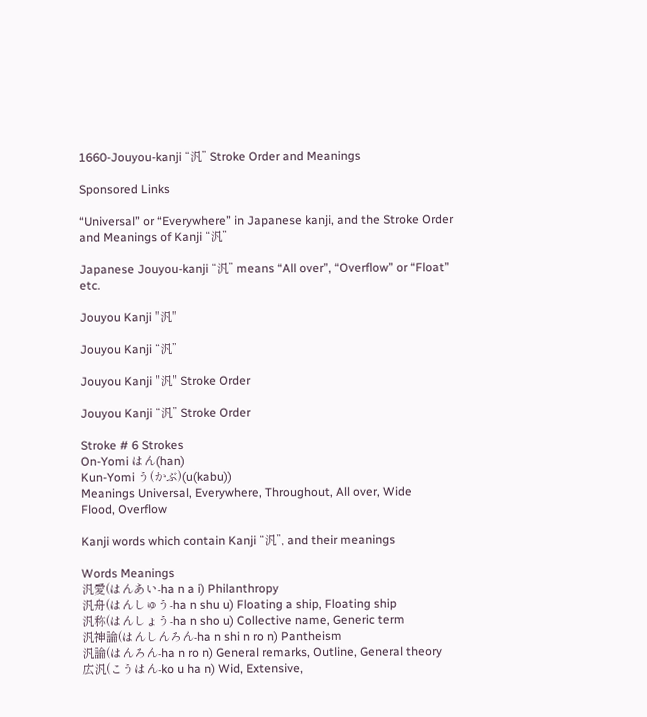1660-Jouyou-kanji “汎” Stroke Order and Meanings

Sponsored Links

“Universal” or “Everywhere” in Japanese kanji, and the Stroke Order and Meanings of Kanji “汎”

Japanese Jouyou-kanji “汎” means “All over”, “Overflow” or “Float” etc.

Jouyou Kanji "汎"

Jouyou Kanji “汎”

Jouyou Kanji "汎" Stroke Order

Jouyou Kanji “汎” Stroke Order

Stroke # 6 Strokes
On-Yomi はん(han)
Kun-Yomi う(かぶ)(u(kabu))
Meanings Universal, Everywhere, Throughout, All over, Wide
Flood, Overflow

Kanji words which contain Kanji “汎”, and their meanings

Words Meanings
汎愛(はんあい-ha n a i) Philanthropy
汎舟(はんしゅう-ha n shu u) Floating a ship, Floating ship
汎称(はんしょう-ha n sho u) Collective name, Generic term
汎神論(はんしんろん-ha n shi n ro n) Pantheism
汎論(はんろん-ha n ro n) General remarks, Outline, General theory
広汎(こうはん-ko u ha n) Wid, Extensive,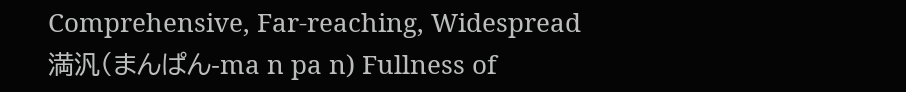Comprehensive, Far-reaching, Widespread
満汎(まんぱん-ma n pa n) Fullness of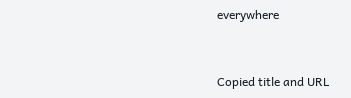everywhere


Copied title and URL